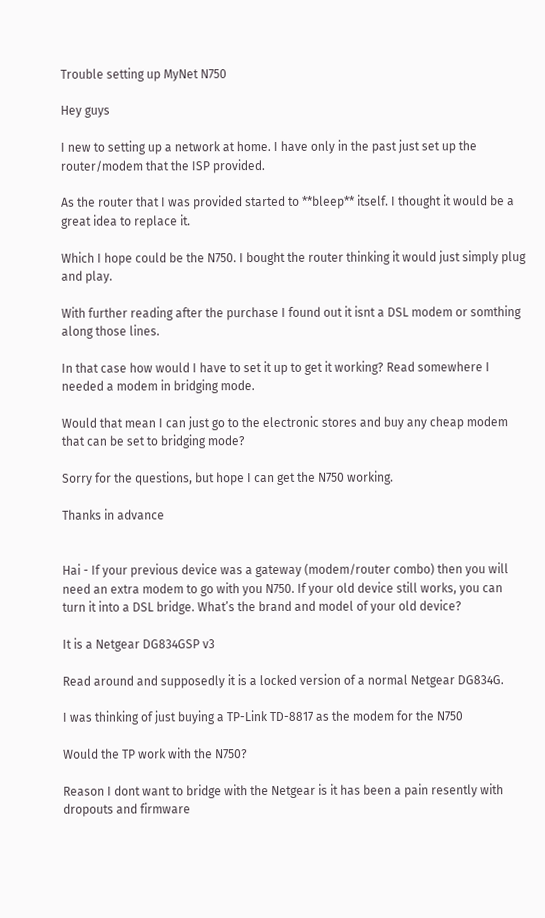Trouble setting up MyNet N750

Hey guys

I new to setting up a network at home. I have only in the past just set up the router/modem that the ISP provided.

As the router that I was provided started to **bleep** itself. I thought it would be a great idea to replace it.

Which I hope could be the N750. I bought the router thinking it would just simply plug and play.

With further reading after the purchase I found out it isnt a DSL modem or somthing along those lines.

In that case how would I have to set it up to get it working? Read somewhere I needed a modem in bridging mode.

Would that mean I can just go to the electronic stores and buy any cheap modem that can be set to bridging mode?

Sorry for the questions, but hope I can get the N750 working.

Thanks in advance


Hai - If your previous device was a gateway (modem/router combo) then you will need an extra modem to go with you N750. If your old device still works, you can turn it into a DSL bridge. What’s the brand and model of your old device?

It is a Netgear DG834GSP v3

Read around and supposedly it is a locked version of a normal Netgear DG834G.

I was thinking of just buying a TP-Link TD-8817 as the modem for the N750

Would the TP work with the N750?

Reason I dont want to bridge with the Netgear is it has been a pain resently with dropouts and firmware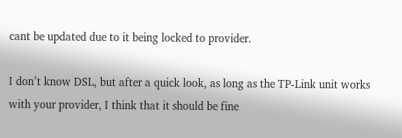cant be updated due to it being locked to provider.

I don’t know DSL, but after a quick look, as long as the TP-Link unit works with your provider, I think that it should be fine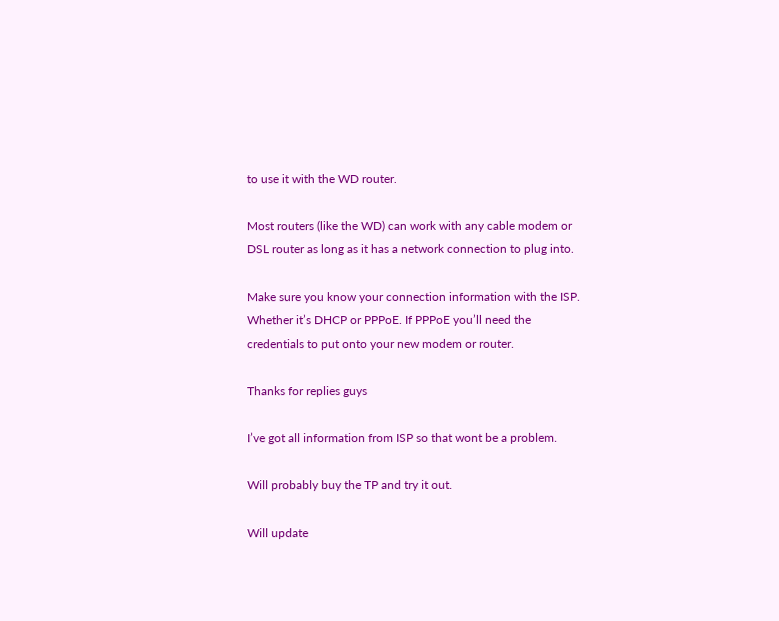to use it with the WD router.

Most routers (like the WD) can work with any cable modem or DSL router as long as it has a network connection to plug into.

Make sure you know your connection information with the ISP. Whether it’s DHCP or PPPoE. If PPPoE you’ll need the credentials to put onto your new modem or router.

Thanks for replies guys

I’ve got all information from ISP so that wont be a problem.

Will probably buy the TP and try it out.

Will update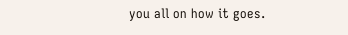you all on how it goes.